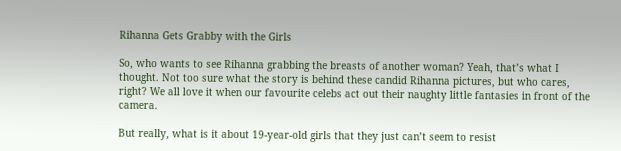Rihanna Gets Grabby with the Girls

So, who wants to see Rihanna grabbing the breasts of another woman? Yeah, that’s what I thought. Not too sure what the story is behind these candid Rihanna pictures, but who cares, right? We all love it when our favourite celebs act out their naughty little fantasies in front of the camera.

But really, what is it about 19-year-old girls that they just can’t seem to resist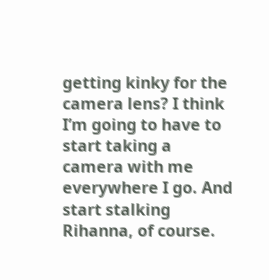getting kinky for the camera lens? I think I’m going to have to start taking a camera with me everywhere I go. And start stalking Rihanna, of course.